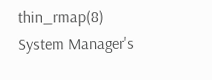thin_rmap(8) System Manager's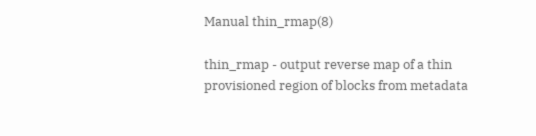Manual thin_rmap(8)

thin_rmap - output reverse map of a thin provisioned region of blocks from metadata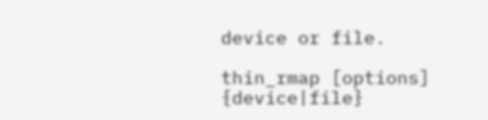device or file.

thin_rmap [options] {device|file}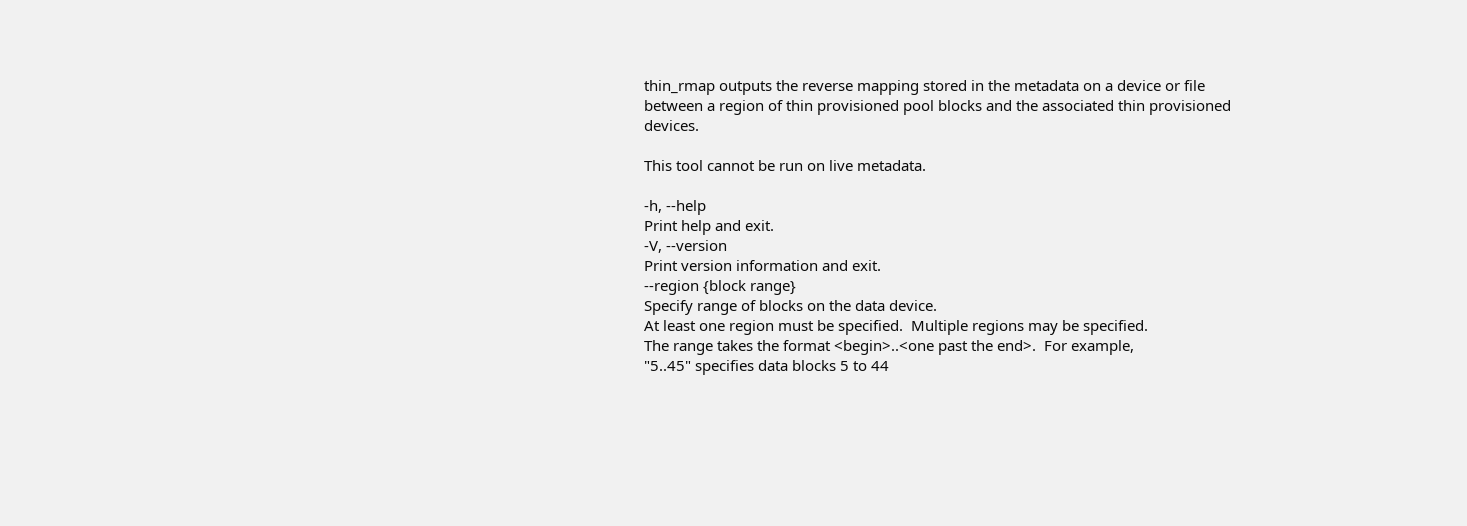thin_rmap outputs the reverse mapping stored in the metadata on a device or file between a region of thin provisioned pool blocks and the associated thin provisioned devices.

This tool cannot be run on live metadata.

-h, --help
Print help and exit.
-V, --version
Print version information and exit.
--region {block range}
Specify range of blocks on the data device.
At least one region must be specified.  Multiple regions may be specified.
The range takes the format <begin>..<one past the end>.  For example,
"5..45" specifies data blocks 5 to 44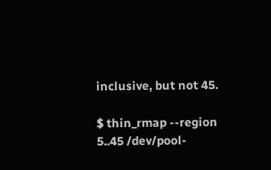inclusive, but not 45.

$ thin_rmap --region 5..45 /dev/pool-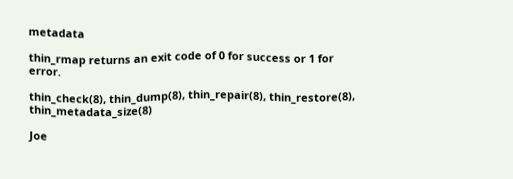metadata

thin_rmap returns an exit code of 0 for success or 1 for error.

thin_check(8), thin_dump(8), thin_repair(8), thin_restore(8), thin_metadata_size(8)

Joe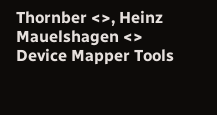Thornber <>, Heinz Mauelshagen <>
Device Mapper Tools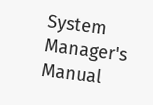System Manager's Manual